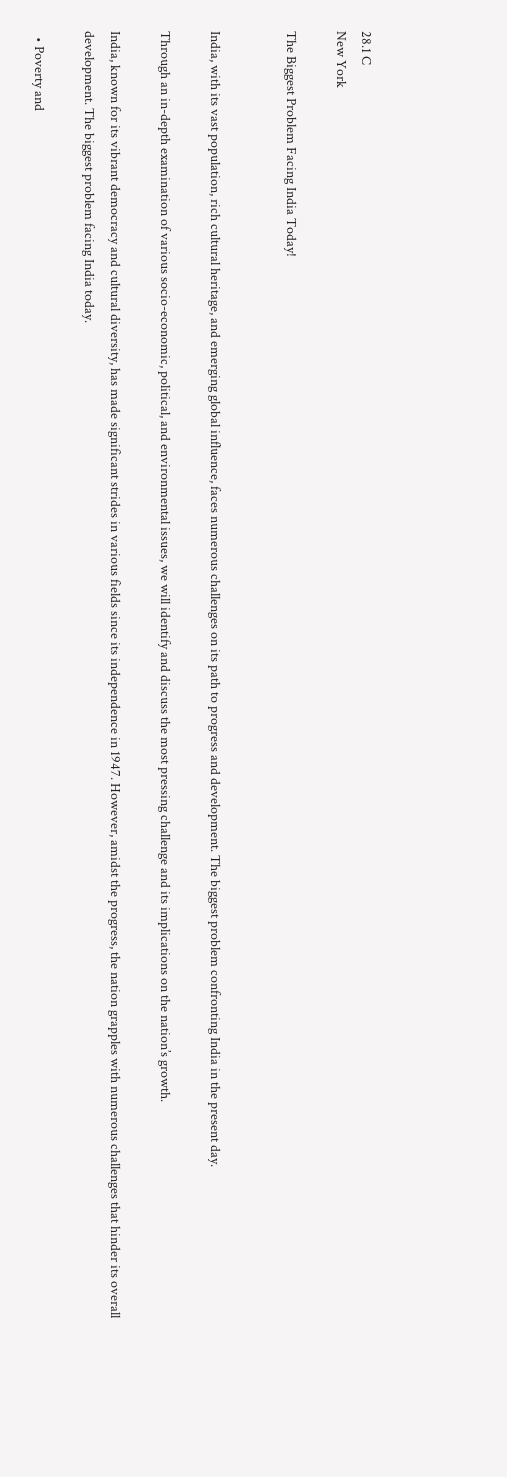28.1 C
New York

The Biggest Problem Facing India Today!


India, with its vast population, rich cultural heritage, and emerging global influence, faces numerous challenges on its path to progress and development. The biggest problem confronting India in the present day.

Through an in-depth examination of various socio-economic, political, and environmental issues, we will identify and discuss the most pressing challenge and its implications on the nation’s growth.

India, known for its vibrant democracy and cultural diversity, has made significant strides in various fields since its independence in 1947. However, amidst the progress, the nation grapples with numerous challenges that hinder its overall development. The biggest problem facing India today.

  • Poverty and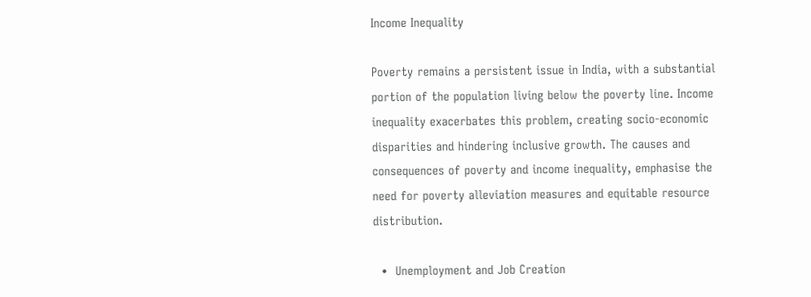Income Inequality

Poverty remains a persistent issue in India, with a substantial portion of the population living below the poverty line. Income inequality exacerbates this problem, creating socio-economic disparities and hindering inclusive growth. The causes and consequences of poverty and income inequality, emphasise the need for poverty alleviation measures and equitable resource distribution.

  •  Unemployment and Job Creation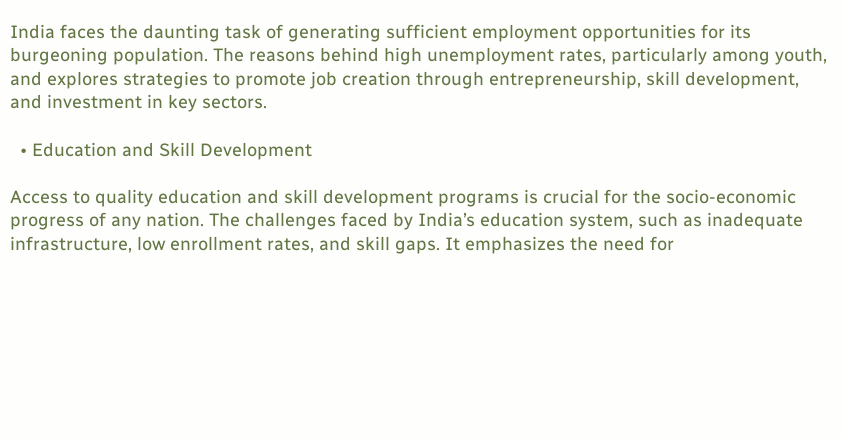India faces the daunting task of generating sufficient employment opportunities for its burgeoning population. The reasons behind high unemployment rates, particularly among youth, and explores strategies to promote job creation through entrepreneurship, skill development, and investment in key sectors.

  • Education and Skill Development

Access to quality education and skill development programs is crucial for the socio-economic progress of any nation. The challenges faced by India’s education system, such as inadequate infrastructure, low enrollment rates, and skill gaps. It emphasizes the need for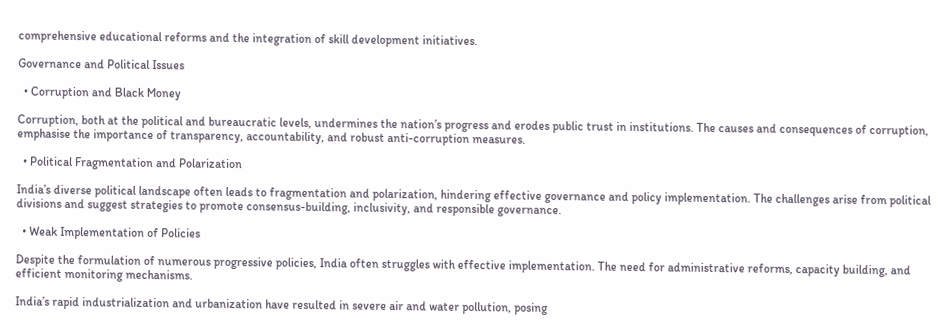comprehensive educational reforms and the integration of skill development initiatives.

Governance and Political Issues

  • Corruption and Black Money

Corruption, both at the political and bureaucratic levels, undermines the nation’s progress and erodes public trust in institutions. The causes and consequences of corruption, emphasise the importance of transparency, accountability, and robust anti-corruption measures.

  • Political Fragmentation and Polarization

India’s diverse political landscape often leads to fragmentation and polarization, hindering effective governance and policy implementation. The challenges arise from political divisions and suggest strategies to promote consensus-building, inclusivity, and responsible governance.

  • Weak Implementation of Policies

Despite the formulation of numerous progressive policies, India often struggles with effective implementation. The need for administrative reforms, capacity building, and efficient monitoring mechanisms.

India’s rapid industrialization and urbanization have resulted in severe air and water pollution, posing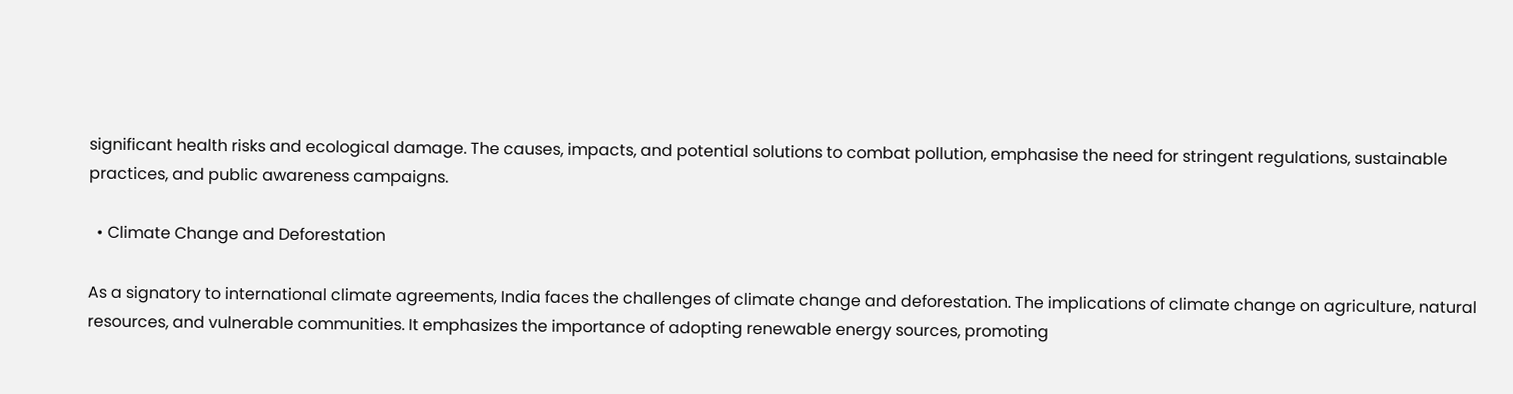significant health risks and ecological damage. The causes, impacts, and potential solutions to combat pollution, emphasise the need for stringent regulations, sustainable practices, and public awareness campaigns.

  • Climate Change and Deforestation

As a signatory to international climate agreements, India faces the challenges of climate change and deforestation. The implications of climate change on agriculture, natural resources, and vulnerable communities. It emphasizes the importance of adopting renewable energy sources, promoting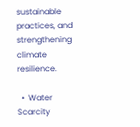sustainable practices, and strengthening climate resilience.

  •  Water Scarcity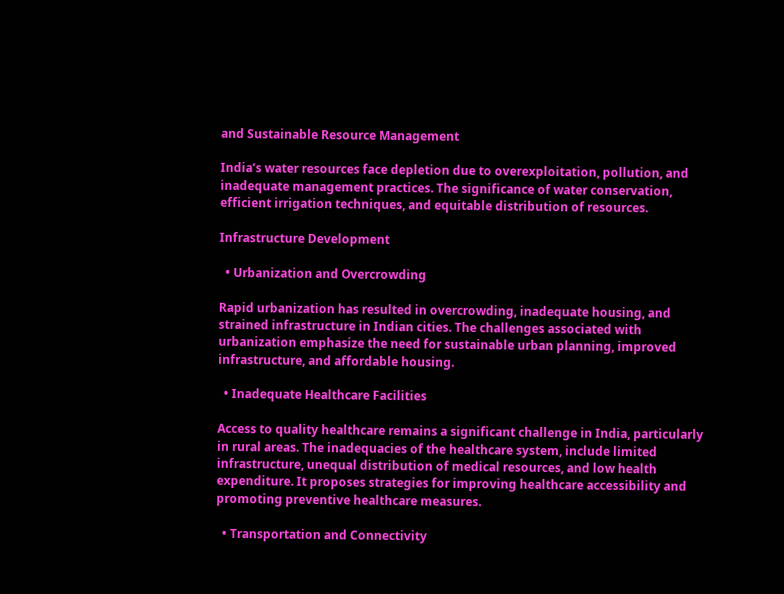and Sustainable Resource Management

India’s water resources face depletion due to overexploitation, pollution, and inadequate management practices. The significance of water conservation, efficient irrigation techniques, and equitable distribution of resources.

Infrastructure Development

  • Urbanization and Overcrowding

Rapid urbanization has resulted in overcrowding, inadequate housing, and strained infrastructure in Indian cities. The challenges associated with urbanization emphasize the need for sustainable urban planning, improved infrastructure, and affordable housing.

  • Inadequate Healthcare Facilities

Access to quality healthcare remains a significant challenge in India, particularly in rural areas. The inadequacies of the healthcare system, include limited infrastructure, unequal distribution of medical resources, and low health expenditure. It proposes strategies for improving healthcare accessibility and promoting preventive healthcare measures.

  • Transportation and Connectivity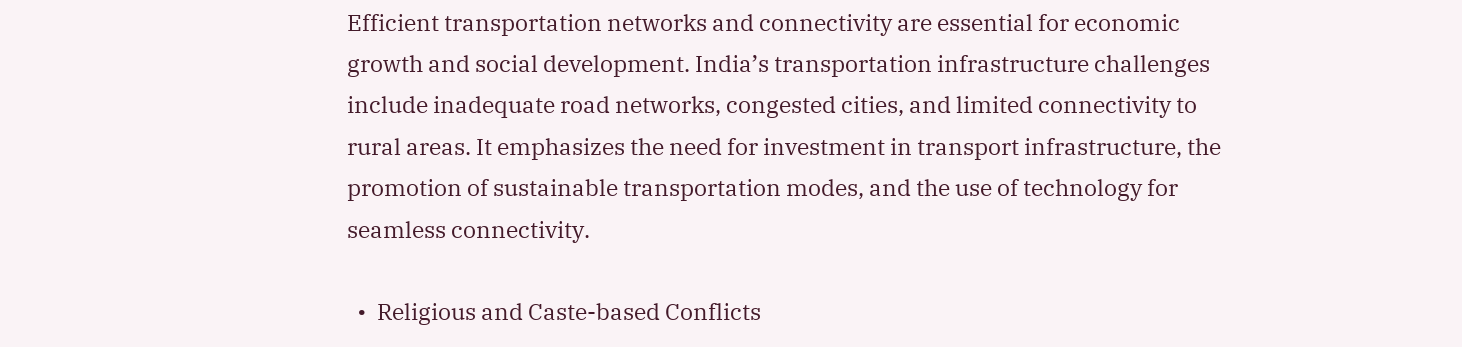Efficient transportation networks and connectivity are essential for economic growth and social development. India’s transportation infrastructure challenges include inadequate road networks, congested cities, and limited connectivity to rural areas. It emphasizes the need for investment in transport infrastructure, the promotion of sustainable transportation modes, and the use of technology for seamless connectivity.

  •  Religious and Caste-based Conflicts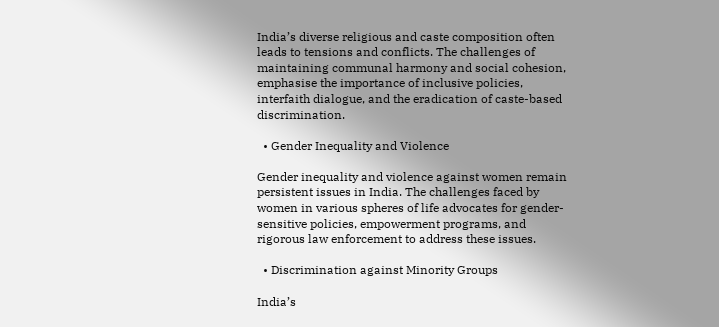India’s diverse religious and caste composition often leads to tensions and conflicts. The challenges of maintaining communal harmony and social cohesion, emphasise the importance of inclusive policies, interfaith dialogue, and the eradication of caste-based discrimination.

  • Gender Inequality and Violence

Gender inequality and violence against women remain persistent issues in India. The challenges faced by women in various spheres of life advocates for gender-sensitive policies, empowerment programs, and rigorous law enforcement to address these issues.

  • Discrimination against Minority Groups

India’s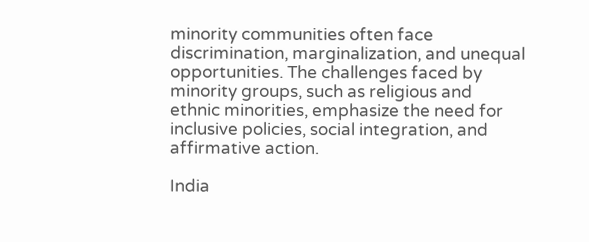minority communities often face discrimination, marginalization, and unequal opportunities. The challenges faced by minority groups, such as religious and ethnic minorities, emphasize the need for inclusive policies, social integration, and affirmative action.

India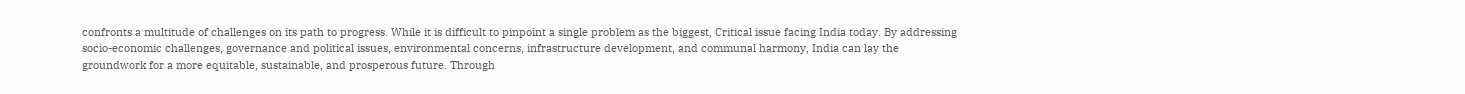confronts a multitude of challenges on its path to progress. While it is difficult to pinpoint a single problem as the biggest, Critical issue facing India today. By addressing socio-economic challenges, governance and political issues, environmental concerns, infrastructure development, and communal harmony, India can lay the groundwork for a more equitable, sustainable, and prosperous future. Through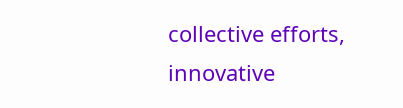collective efforts, innovative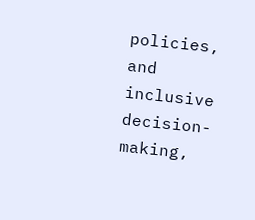policies, and inclusive decision-making,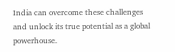India can overcome these challenges and unlock its true potential as a global powerhouse.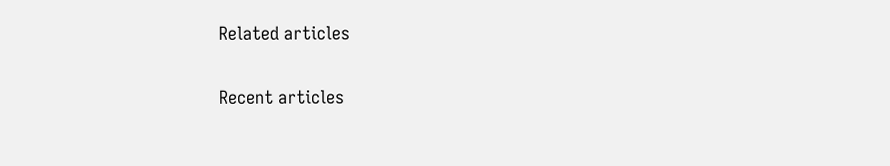Related articles

Recent articles